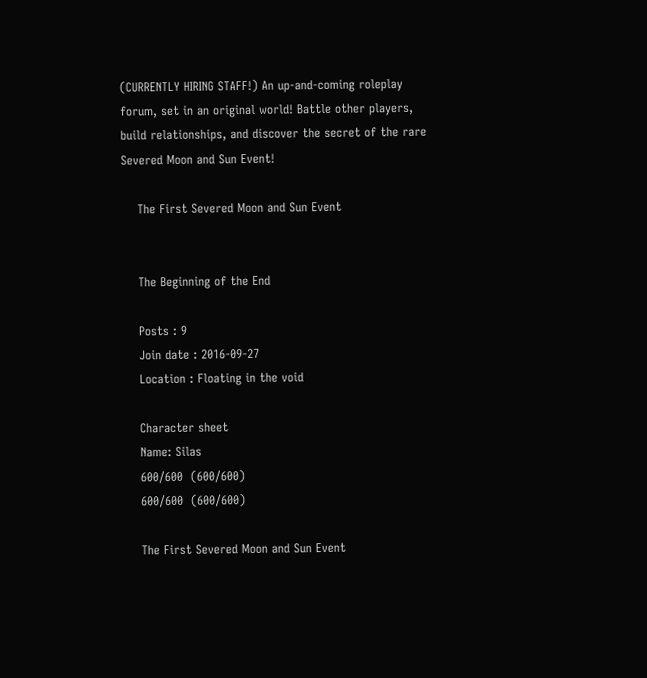(CURRENTLY HIRING STAFF!) An up-and-coming roleplay forum, set in an original world! Battle other players, build relationships, and discover the secret of the rare Severed Moon and Sun Event!

    The First Severed Moon and Sun Event


    The Beginning of the End

    Posts : 9
    Join date : 2016-09-27
    Location : Floating in the void

    Character sheet
    Name: Silas
    600/600  (600/600)
    600/600  (600/600)

    The First Severed Moon and Sun Event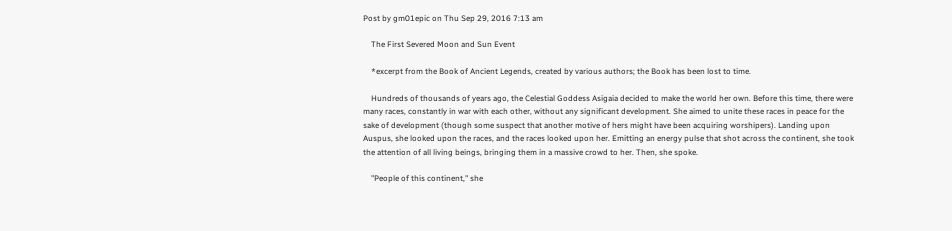Post by gm01epic on Thu Sep 29, 2016 7:13 am

    The First Severed Moon and Sun Event

    *excerpt from the Book of Ancient Legends, created by various authors; the Book has been lost to time.

    Hundreds of thousands of years ago, the Celestial Goddess Asigaia decided to make the world her own. Before this time, there were many races, constantly in war with each other, without any significant development. She aimed to unite these races in peace for the sake of development (though some suspect that another motive of hers might have been acquiring worshipers). Landing upon Auspus, she looked upon the races, and the races looked upon her. Emitting an energy pulse that shot across the continent, she took the attention of all living beings, bringing them in a massive crowd to her. Then, she spoke.

    "People of this continent," she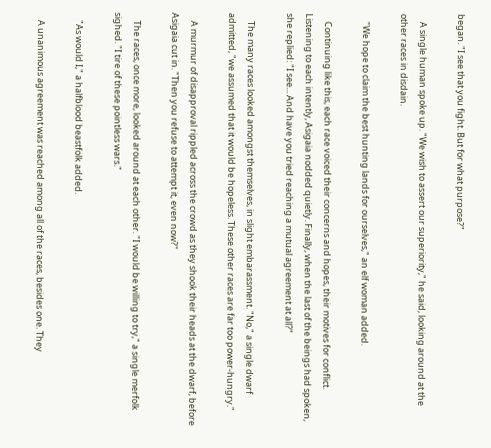began. "I see that you fight. But for what purpose?"

    A single human spoke up. "We wish to assert our superiority," he said, looking around at the other races in disdain.

    "We hope to claim the best hunting lands for ourselves," an elf woman added.

    Continuing like this, each race voiced their concerns and hopes, their motives for conflict. Listening to each intently, Asigaia nodded quietly. Finally, when the last of the beings had spoken, she replied: "I see... And have you tried reaching a mutual agreement at all?"

    The many races looked amongst themselves, in slight embarassment. "No," a single dwarf admitted, "we assumed that it would be hopeless. These other races are far too power-hungry."

    A murmur of disapproval rippled across the crowd as they shook their heads at the dwarf, before Asigaia cut in. "Then you refuse to attempt it, even now?"

    The races, once more, looked around at each other. "I would be willing to try," a single merfolk sighed. "I tire of these pointless wars."

    "As would I," a halfblood beastfolk added.

    A unanimous agreement was reached among all of the races, besides one. They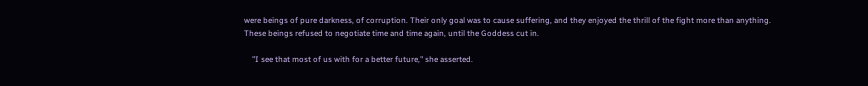were beings of pure darkness, of corruption. Their only goal was to cause suffering, and they enjoyed the thrill of the fight more than anything. These beings refused to negotiate time and time again, until the Goddess cut in.

    "I see that most of us with for a better future," she asserted.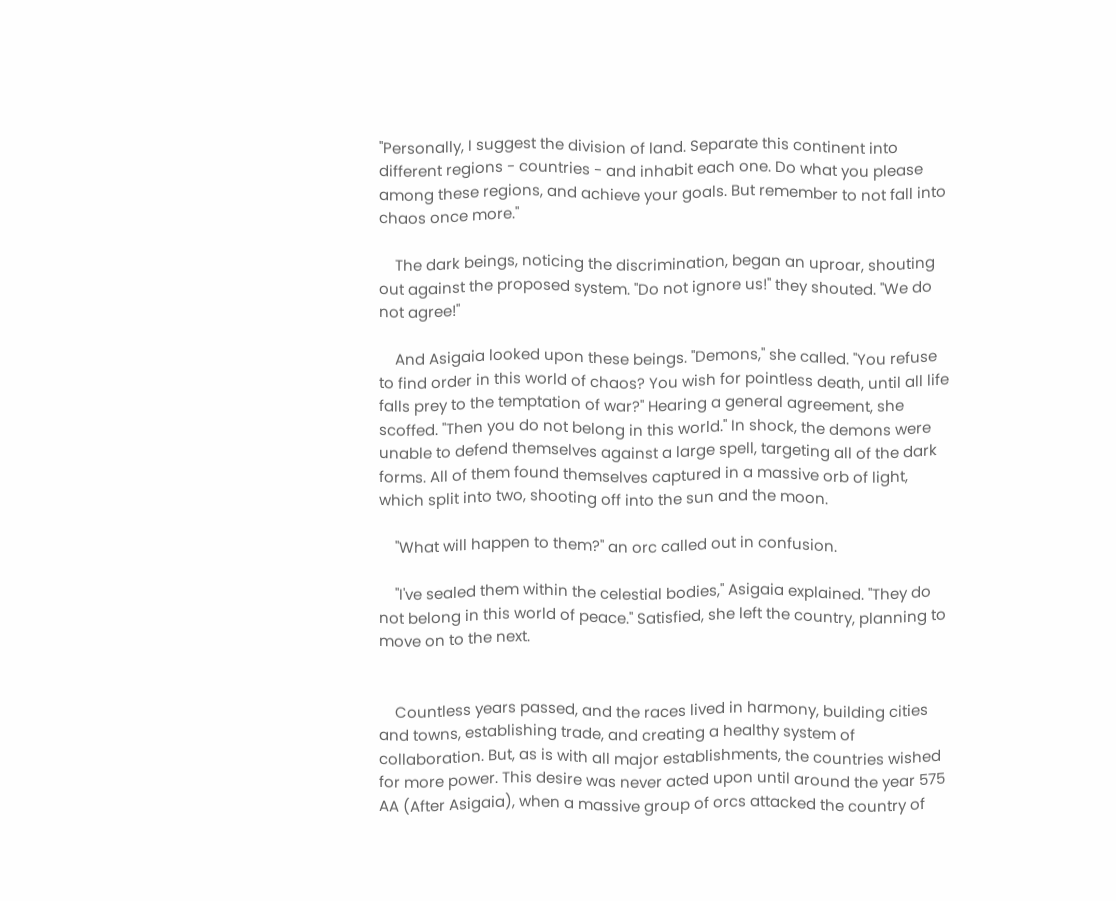"Personally, I suggest the division of land. Separate this continent into different regions - countries - and inhabit each one. Do what you please among these regions, and achieve your goals. But remember to not fall into chaos once more."

    The dark beings, noticing the discrimination, began an uproar, shouting out against the proposed system. "Do not ignore us!" they shouted. "We do not agree!"

    And Asigaia looked upon these beings. "Demons," she called. "You refuse to find order in this world of chaos? You wish for pointless death, until all life falls prey to the temptation of war?" Hearing a general agreement, she scoffed. "Then you do not belong in this world." In shock, the demons were unable to defend themselves against a large spell, targeting all of the dark forms. All of them found themselves captured in a massive orb of light, which split into two, shooting off into the sun and the moon.

    "What will happen to them?" an orc called out in confusion.

    "I've sealed them within the celestial bodies," Asigaia explained. "They do not belong in this world of peace." Satisfied, she left the country, planning to move on to the next.


    Countless years passed, and the races lived in harmony, building cities and towns, establishing trade, and creating a healthy system of collaboration. But, as is with all major establishments, the countries wished for more power. This desire was never acted upon until around the year 575 AA (After Asigaia), when a massive group of orcs attacked the country of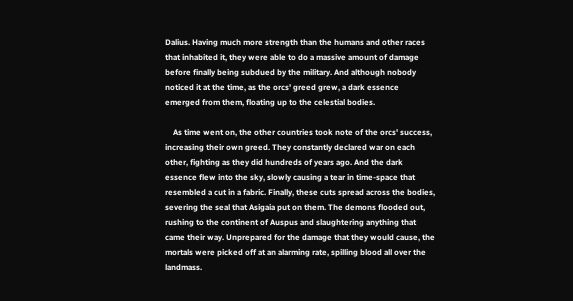Dalius. Having much more strength than the humans and other races that inhabited it, they were able to do a massive amount of damage before finally being subdued by the military. And although nobody noticed it at the time, as the orcs' greed grew, a dark essence emerged from them, floating up to the celestial bodies.

    As time went on, the other countries took note of the orcs' success, increasing their own greed. They constantly declared war on each other, fighting as they did hundreds of years ago. And the dark essence flew into the sky, slowly causing a tear in time-space that resembled a cut in a fabric. Finally, these cuts spread across the bodies, severing the seal that Asigaia put on them. The demons flooded out, rushing to the continent of Auspus and slaughtering anything that came their way. Unprepared for the damage that they would cause, the mortals were picked off at an alarming rate, spilling blood all over the landmass.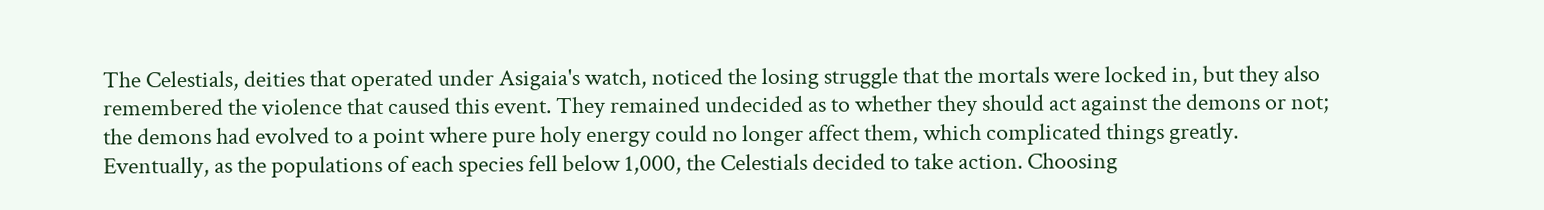The Celestials, deities that operated under Asigaia's watch, noticed the losing struggle that the mortals were locked in, but they also remembered the violence that caused this event. They remained undecided as to whether they should act against the demons or not; the demons had evolved to a point where pure holy energy could no longer affect them, which complicated things greatly. Eventually, as the populations of each species fell below 1,000, the Celestials decided to take action. Choosing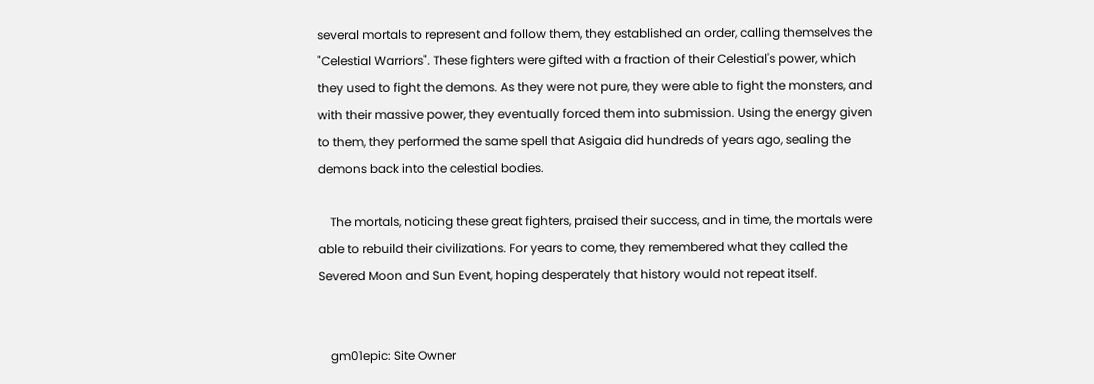several mortals to represent and follow them, they established an order, calling themselves the "Celestial Warriors". These fighters were gifted with a fraction of their Celestial's power, which they used to fight the demons. As they were not pure, they were able to fight the monsters, and with their massive power, they eventually forced them into submission. Using the energy given to them, they performed the same spell that Asigaia did hundreds of years ago, sealing the demons back into the celestial bodies.

    The mortals, noticing these great fighters, praised their success, and in time, the mortals were able to rebuild their civilizations. For years to come, they remembered what they called the Severed Moon and Sun Event, hoping desperately that history would not repeat itself.


    gm01epic: Site Owner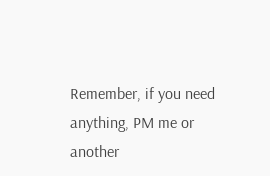Remember, if you need anything, PM me or another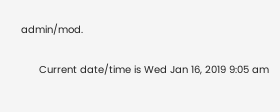admin/mod.

      Current date/time is Wed Jan 16, 2019 9:05 am